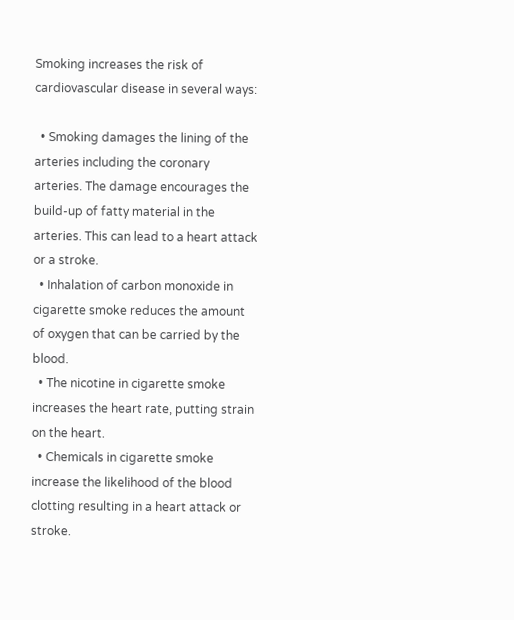Smoking increases the risk of cardiovascular disease in several ways:

  • Smoking damages the lining of the arteries including the coronary arteries. The damage encourages the build-up of fatty material in the arteries. This can lead to a heart attack or a stroke.
  • Inhalation of carbon monoxide in cigarette smoke reduces the amount of oxygen that can be carried by the blood.
  • The nicotine in cigarette smoke increases the heart rate, putting strain on the heart.
  • Chemicals in cigarette smoke increase the likelihood of the blood clotting resulting in a heart attack or stroke.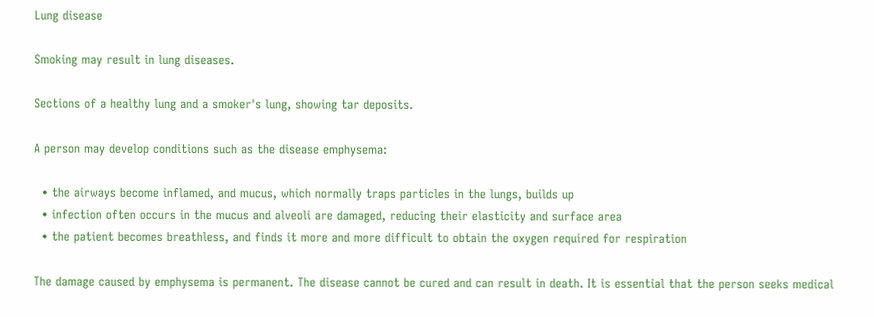Lung disease

Smoking may result in lung diseases.

Sections of a healthy lung and a smoker's lung, showing tar deposits.

A person may develop conditions such as the disease emphysema:

  • the airways become inflamed, and mucus, which normally traps particles in the lungs, builds up
  • infection often occurs in the mucus and alveoli are damaged, reducing their elasticity and surface area
  • the patient becomes breathless, and finds it more and more difficult to obtain the oxygen required for respiration

The damage caused by emphysema is permanent. The disease cannot be cured and can result in death. It is essential that the person seeks medical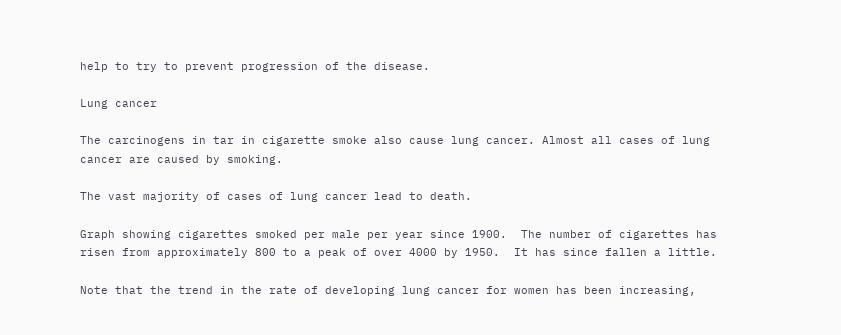help to try to prevent progression of the disease.

Lung cancer

The carcinogens in tar in cigarette smoke also cause lung cancer. Almost all cases of lung cancer are caused by smoking.

The vast majority of cases of lung cancer lead to death.

Graph showing cigarettes smoked per male per year since 1900.  The number of cigarettes has risen from approximately 800 to a peak of over 4000 by 1950.  It has since fallen a little.

Note that the trend in the rate of developing lung cancer for women has been increasing,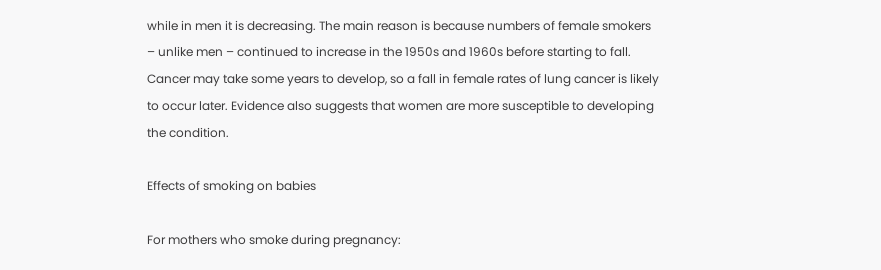while in men it is decreasing. The main reason is because numbers of female smokers – unlike men – continued to increase in the 1950s and 1960s before starting to fall. Cancer may take some years to develop, so a fall in female rates of lung cancer is likely to occur later. Evidence also suggests that women are more susceptible to developing the condition.

Effects of smoking on babies

For mothers who smoke during pregnancy: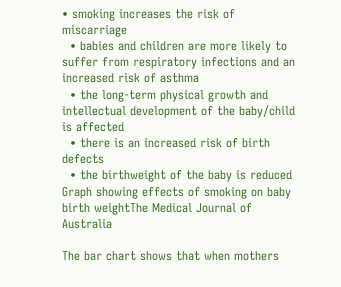• smoking increases the risk of miscarriage
  • babies and children are more likely to suffer from respiratory infections and an increased risk of asthma
  • the long-term physical growth and intellectual development of the baby/child is affected
  • there is an increased risk of birth defects
  • the birthweight of the baby is reduced
Graph showing effects of smoking on baby birth weightThe Medical Journal of Australia

The bar chart shows that when mothers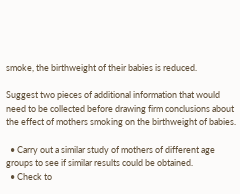smoke, the birthweight of their babies is reduced.

Suggest two pieces of additional information that would need to be collected before drawing firm conclusions about the effect of mothers smoking on the birthweight of babies.

  • Carry out a similar study of mothers of different age groups to see if similar results could be obtained.
  • Check to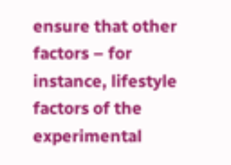ensure that other factors – for instance, lifestyle factors of the experimental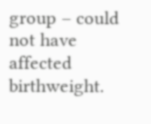group – could not have affected birthweight.